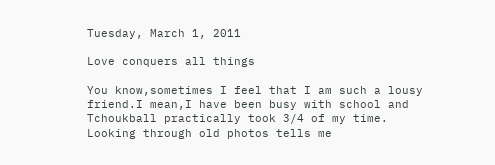Tuesday, March 1, 2011

Love conquers all things

You know,sometimes I feel that I am such a lousy friend.I mean,I have been busy with school and Tchoukball practically took 3/4 of my time.
Looking through old photos tells me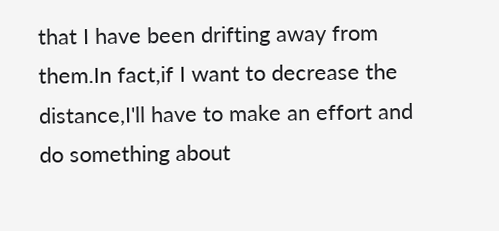that I have been drifting away from them.In fact,if I want to decrease the distance,I'll have to make an effort and do something about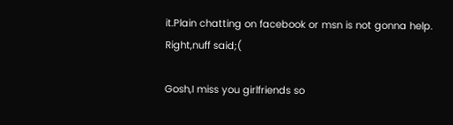it.Plain chatting on facebook or msn is not gonna help.
Right,nuff said;(

Gosh,I miss you girlfriends so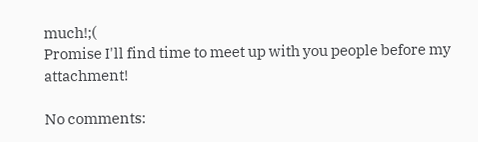much!;(
Promise I'll find time to meet up with you people before my attachment!

No comments: